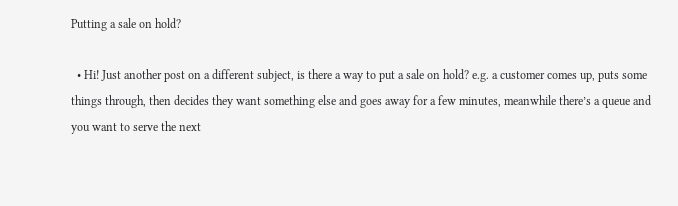Putting a sale on hold?

  • Hi! Just another post on a different subject, is there a way to put a sale on hold? e.g. a customer comes up, puts some things through, then decides they want something else and goes away for a few minutes, meanwhile there’s a queue and you want to serve the next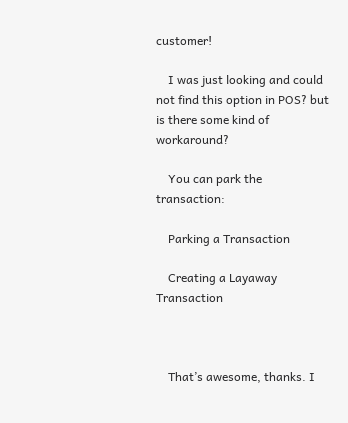customer!

    I was just looking and could not find this option in POS? but is there some kind of workaround?

    You can park the transaction:

    Parking a Transaction

    Creating a Layaway Transaction



    That’s awesome, thanks. I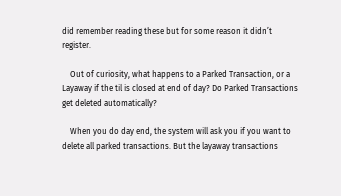did remember reading these but for some reason it didn’t register.

    Out of curiosity, what happens to a Parked Transaction, or a Layaway if the til is closed at end of day? Do Parked Transactions get deleted automatically?

    When you do day end, the system will ask you if you want to delete all parked transactions. But the layaway transactions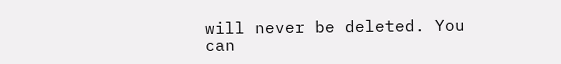will never be deleted. You can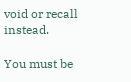void or recall instead.

You must be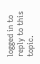logged in to reply to this topic.